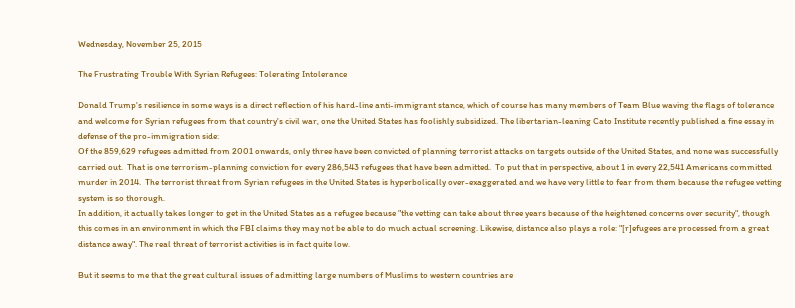Wednesday, November 25, 2015

The Frustrating Trouble With Syrian Refugees: Tolerating Intolerance

Donald Trump's resilience in some ways is a direct reflection of his hard-line anti-immigrant stance, which of course has many members of Team Blue waving the flags of tolerance and welcome for Syrian refugees from that country's civil war, one the United States has foolishly subsidized. The libertarian-leaning Cato Institute recently published a fine essay in defense of the pro-immigration side:
Of the 859,629 refugees admitted from 2001 onwards, only three have been convicted of planning terrorist attacks on targets outside of the United States, and none was successfully carried out.  That is one terrorism-planning conviction for every 286,543 refugees that have been admitted.  To put that in perspective, about 1 in every 22,541 Americans committed murder in 2014.  The terrorist threat from Syrian refugees in the United States is hyperbolically over-exaggerated and we have very little to fear from them because the refugee vetting system is so thorough.
In addition, it actually takes longer to get in the United States as a refugee because "the vetting can take about three years because of the heightened concerns over security", though this comes in an environment in which the FBI claims they may not be able to do much actual screening. Likewise, distance also plays a role: "[r]efugees are processed from a great distance away". The real threat of terrorist activities is in fact quite low.

But it seems to me that the great cultural issues of admitting large numbers of Muslims to western countries are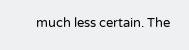much less certain. The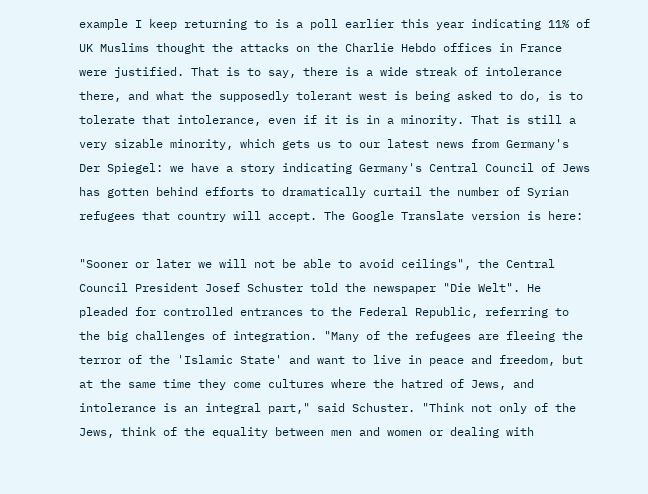example I keep returning to is a poll earlier this year indicating 11% of UK Muslims thought the attacks on the Charlie Hebdo offices in France were justified. That is to say, there is a wide streak of intolerance there, and what the supposedly tolerant west is being asked to do, is to tolerate that intolerance, even if it is in a minority. That is still a very sizable minority, which gets us to our latest news from Germany's Der Spiegel: we have a story indicating Germany's Central Council of Jews has gotten behind efforts to dramatically curtail the number of Syrian refugees that country will accept. The Google Translate version is here:

"Sooner or later we will not be able to avoid ceilings", the Central Council President Josef Schuster told the newspaper "Die Welt". He pleaded for controlled entrances to the Federal Republic, referring to the big challenges of integration. "Many of the refugees are fleeing the terror of the 'Islamic State' and want to live in peace and freedom, but at the same time they come cultures where the hatred of Jews, and intolerance is an integral part," said Schuster. "Think not only of the Jews, think of the equality between men and women or dealing with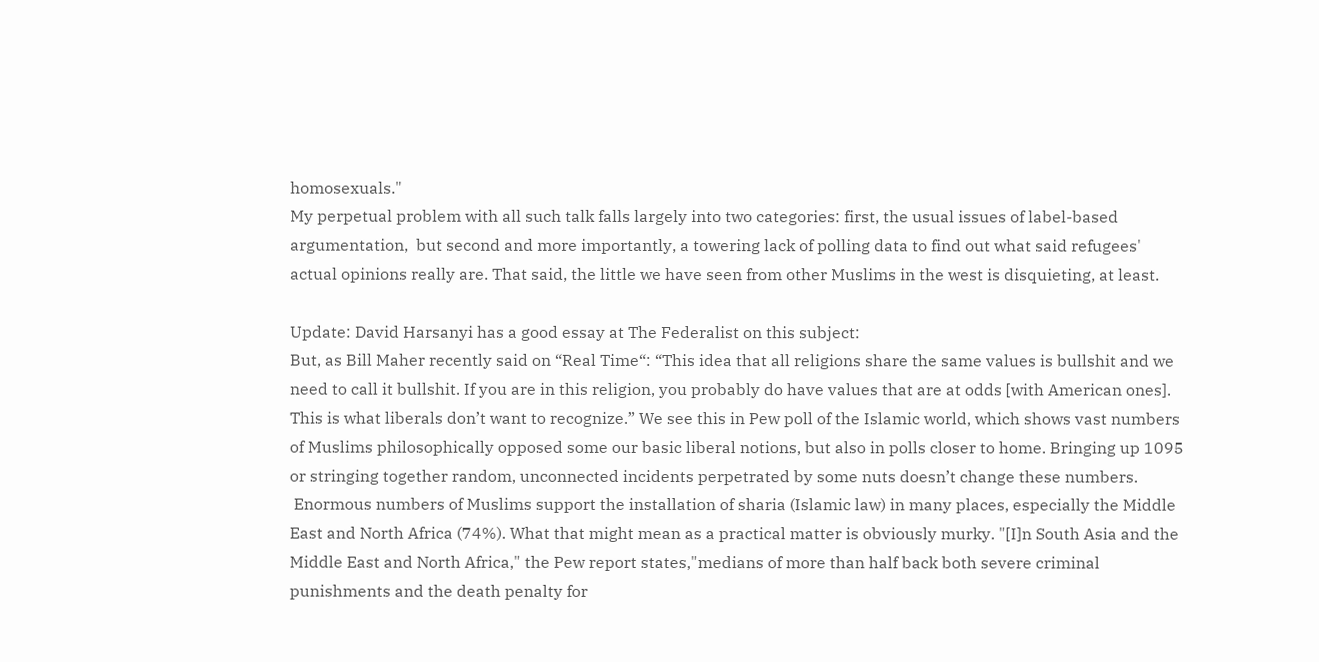homosexuals."
My perpetual problem with all such talk falls largely into two categories: first, the usual issues of label-based argumentation,  but second and more importantly, a towering lack of polling data to find out what said refugees' actual opinions really are. That said, the little we have seen from other Muslims in the west is disquieting, at least.

Update: David Harsanyi has a good essay at The Federalist on this subject:
But, as Bill Maher recently said on “Real Time“: “This idea that all religions share the same values is bullshit and we need to call it bullshit. If you are in this religion, you probably do have values that are at odds [with American ones]. This is what liberals don’t want to recognize.” We see this in Pew poll of the Islamic world, which shows vast numbers of Muslims philosophically opposed some our basic liberal notions, but also in polls closer to home. Bringing up 1095 or stringing together random, unconnected incidents perpetrated by some nuts doesn’t change these numbers.
 Enormous numbers of Muslims support the installation of sharia (Islamic law) in many places, especially the Middle East and North Africa (74%). What that might mean as a practical matter is obviously murky. "[I]n South Asia and the Middle East and North Africa," the Pew report states,"medians of more than half back both severe criminal punishments and the death penalty for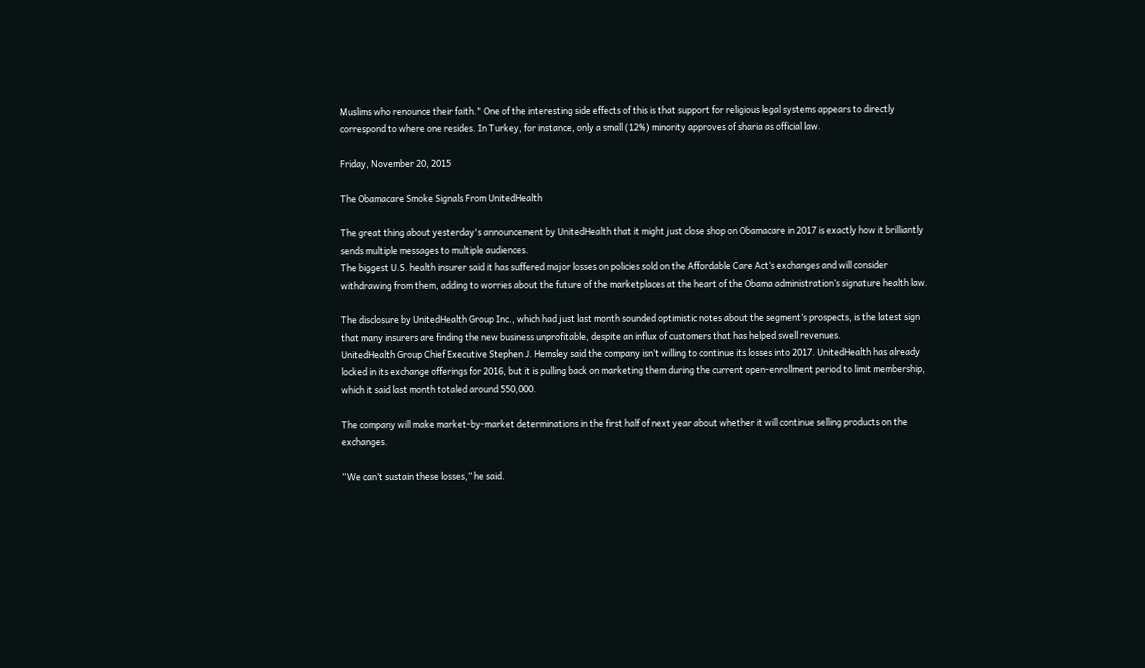Muslims who renounce their faith." One of the interesting side effects of this is that support for religious legal systems appears to directly correspond to where one resides. In Turkey, for instance, only a small (12%) minority approves of sharia as official law.

Friday, November 20, 2015

The Obamacare Smoke Signals From UnitedHealth

The great thing about yesterday's announcement by UnitedHealth that it might just close shop on Obamacare in 2017 is exactly how it brilliantly sends multiple messages to multiple audiences.
The biggest U.S. health insurer said it has suffered major losses on policies sold on the Affordable Care Act’s exchanges and will consider withdrawing from them, adding to worries about the future of the marketplaces at the heart of the Obama administration’s signature health law.

The disclosure by UnitedHealth Group Inc., which had just last month sounded optimistic notes about the segment’s prospects, is the latest sign that many insurers are finding the new business unprofitable, despite an influx of customers that has helped swell revenues.
UnitedHealth Group Chief Executive Stephen J. Hemsley said the company isn’t willing to continue its losses into 2017. UnitedHealth has already locked in its exchange offerings for 2016, but it is pulling back on marketing them during the current open-enrollment period to limit membership, which it said last month totaled around 550,000.

The company will make market-by-market determinations in the first half of next year about whether it will continue selling products on the exchanges.

“We can’t sustain these losses,” he said.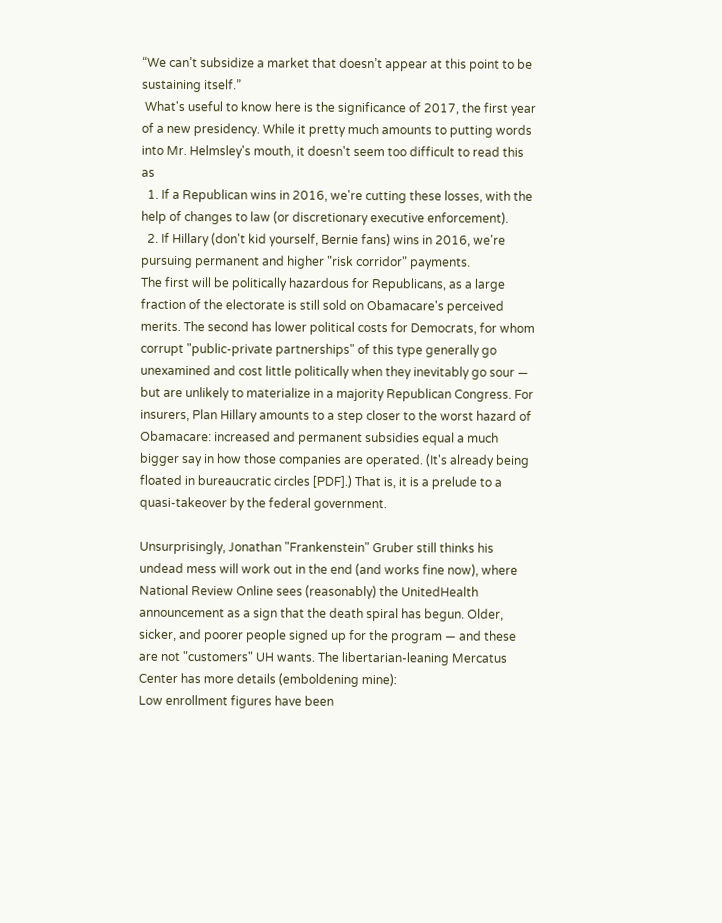“We can’t subsidize a market that doesn’t appear at this point to be sustaining itself.”
 What's useful to know here is the significance of 2017, the first year of a new presidency. While it pretty much amounts to putting words into Mr. Helmsley's mouth, it doesn't seem too difficult to read this as
  1. If a Republican wins in 2016, we're cutting these losses, with the help of changes to law (or discretionary executive enforcement).
  2. If Hillary (don't kid yourself, Bernie fans) wins in 2016, we're pursuing permanent and higher "risk corridor" payments.
The first will be politically hazardous for Republicans, as a large fraction of the electorate is still sold on Obamacare's perceived merits. The second has lower political costs for Democrats, for whom corrupt "public-private partnerships" of this type generally go unexamined and cost little politically when they inevitably go sour — but are unlikely to materialize in a majority Republican Congress. For insurers, Plan Hillary amounts to a step closer to the worst hazard of Obamacare: increased and permanent subsidies equal a much bigger say in how those companies are operated. (It's already being floated in bureaucratic circles [PDF].) That is, it is a prelude to a quasi-takeover by the federal government.

Unsurprisingly, Jonathan "Frankenstein" Gruber still thinks his undead mess will work out in the end (and works fine now), where National Review Online sees (reasonably) the UnitedHealth announcement as a sign that the death spiral has begun. Older, sicker, and poorer people signed up for the program — and these are not "customers" UH wants. The libertarian-leaning Mercatus Center has more details (emboldening mine):
Low enrollment figures have been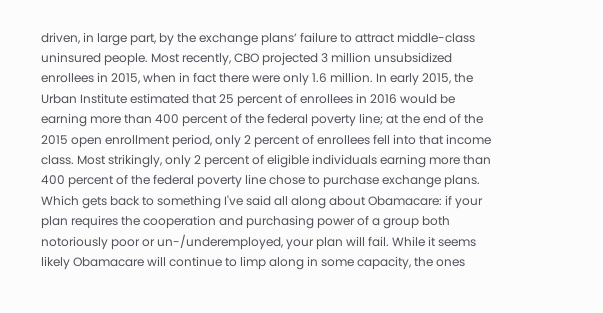driven, in large part, by the exchange plans’ failure to attract middle-class uninsured people. Most recently, CBO projected 3 million unsubsidized enrollees in 2015, when in fact there were only 1.6 million. In early 2015, the Urban Institute estimated that 25 percent of enrollees in 2016 would be earning more than 400 percent of the federal poverty line; at the end of the 2015 open enrollment period, only 2 percent of enrollees fell into that income class. Most strikingly, only 2 percent of eligible individuals earning more than 400 percent of the federal poverty line chose to purchase exchange plans.
Which gets back to something I've said all along about Obamacare: if your plan requires the cooperation and purchasing power of a group both notoriously poor or un-/underemployed, your plan will fail. While it seems likely Obamacare will continue to limp along in some capacity, the ones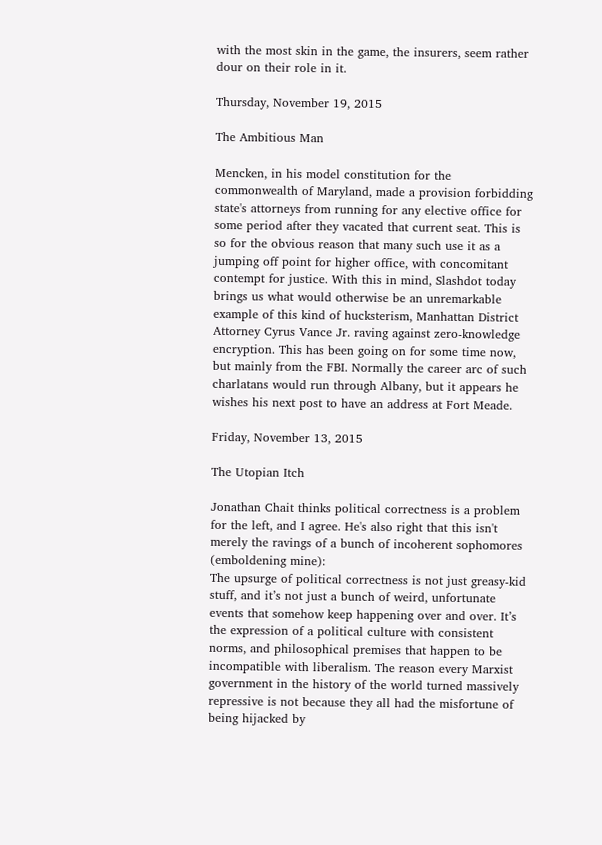with the most skin in the game, the insurers, seem rather dour on their role in it.

Thursday, November 19, 2015

The Ambitious Man

Mencken, in his model constitution for the commonwealth of Maryland, made a provision forbidding state's attorneys from running for any elective office for some period after they vacated that current seat. This is so for the obvious reason that many such use it as a jumping off point for higher office, with concomitant contempt for justice. With this in mind, Slashdot today brings us what would otherwise be an unremarkable example of this kind of hucksterism, Manhattan District Attorney Cyrus Vance Jr. raving against zero-knowledge encryption. This has been going on for some time now, but mainly from the FBI. Normally the career arc of such charlatans would run through Albany, but it appears he wishes his next post to have an address at Fort Meade.

Friday, November 13, 2015

The Utopian Itch

Jonathan Chait thinks political correctness is a problem for the left, and I agree. He's also right that this isn't merely the ravings of a bunch of incoherent sophomores (emboldening mine):
The upsurge of political correctness is not just greasy-kid stuff, and it’s not just a bunch of weird, unfortunate events that somehow keep happening over and over. It’s the expression of a political culture with consistent norms, and philosophical premises that happen to be incompatible with liberalism. The reason every Marxist government in the history of the world turned massively repressive is not because they all had the misfortune of being hijacked by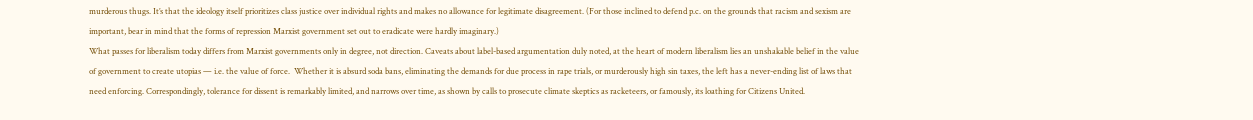murderous thugs. It’s that the ideology itself prioritizes class justice over individual rights and makes no allowance for legitimate disagreement. (For those inclined to defend p.c. on the grounds that racism and sexism are important, bear in mind that the forms of repression Marxist government set out to eradicate were hardly imaginary.)
What passes for liberalism today differs from Marxist governments only in degree, not direction. Caveats about label-based argumentation duly noted, at the heart of modern liberalism lies an unshakable belief in the value of government to create utopias — i.e. the value of force.  Whether it is absurd soda bans, eliminating the demands for due process in rape trials, or murderously high sin taxes, the left has a never-ending list of laws that need enforcing. Correspondingly, tolerance for dissent is remarkably limited, and narrows over time, as shown by calls to prosecute climate skeptics as racketeers, or famously, its loathing for Citizens United.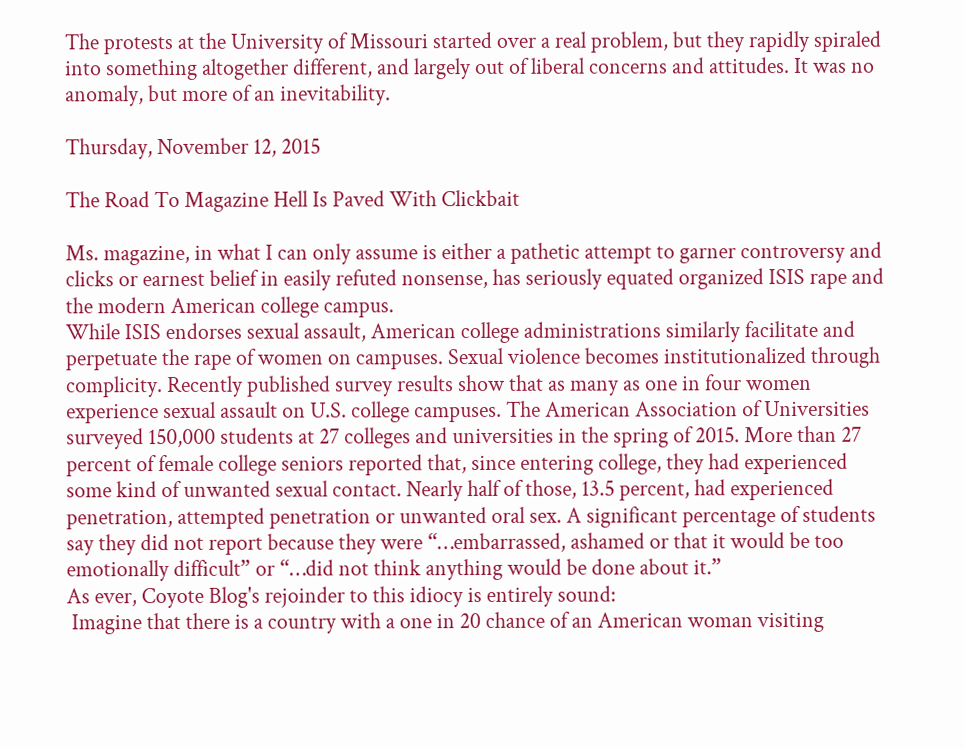The protests at the University of Missouri started over a real problem, but they rapidly spiraled into something altogether different, and largely out of liberal concerns and attitudes. It was no anomaly, but more of an inevitability.

Thursday, November 12, 2015

The Road To Magazine Hell Is Paved With Clickbait

Ms. magazine, in what I can only assume is either a pathetic attempt to garner controversy and clicks or earnest belief in easily refuted nonsense, has seriously equated organized ISIS rape and the modern American college campus.
While ISIS endorses sexual assault, American college administrations similarly facilitate and perpetuate the rape of women on campuses. Sexual violence becomes institutionalized through complicity. Recently published survey results show that as many as one in four women experience sexual assault on U.S. college campuses. The American Association of Universities surveyed 150,000 students at 27 colleges and universities in the spring of 2015. More than 27 percent of female college seniors reported that, since entering college, they had experienced some kind of unwanted sexual contact. Nearly half of those, 13.5 percent, had experienced penetration, attempted penetration or unwanted oral sex. A significant percentage of students say they did not report because they were “…embarrassed, ashamed or that it would be too emotionally difficult” or “…did not think anything would be done about it.”
As ever, Coyote Blog's rejoinder to this idiocy is entirely sound:
 Imagine that there is a country with a one in 20 chance of an American woman visiting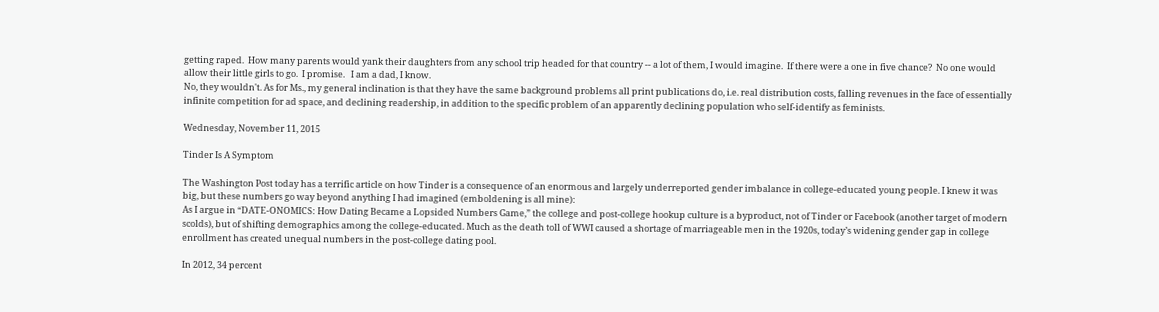getting raped.  How many parents would yank their daughters from any school trip headed for that country -- a lot of them, I would imagine.  If there were a one in five chance?  No one would allow their little girls to go.  I promise.   I am a dad, I know.
No, they wouldn't. As for Ms., my general inclination is that they have the same background problems all print publications do, i.e. real distribution costs, falling revenues in the face of essentially infinite competition for ad space, and declining readership, in addition to the specific problem of an apparently declining population who self-identify as feminists.

Wednesday, November 11, 2015

Tinder Is A Symptom

The Washington Post today has a terrific article on how Tinder is a consequence of an enormous and largely underreported gender imbalance in college-educated young people. I knew it was big, but these numbers go way beyond anything I had imagined (emboldening is all mine):
As I argue in “DATE-ONOMICS: How Dating Became a Lopsided Numbers Game,” the college and post-college hookup culture is a byproduct, not of Tinder or Facebook (another target of modern scolds), but of shifting demographics among the college-educated. Much as the death toll of WWI caused a shortage of marriageable men in the 1920s, today’s widening gender gap in college enrollment has created unequal numbers in the post-college dating pool.

In 2012, 34 percent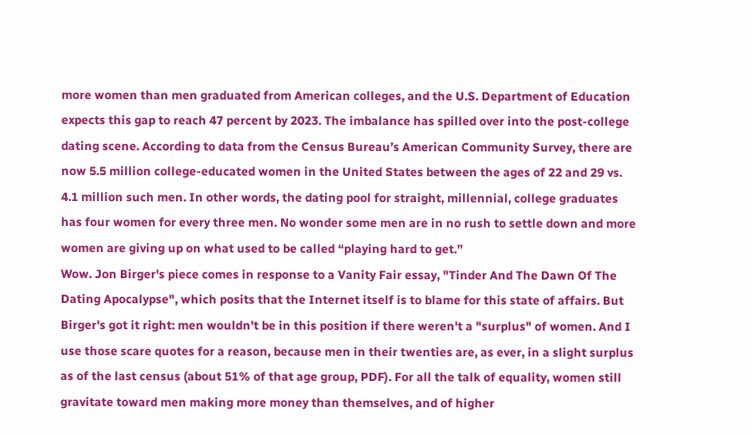more women than men graduated from American colleges, and the U.S. Department of Education expects this gap to reach 47 percent by 2023. The imbalance has spilled over into the post-college dating scene. According to data from the Census Bureau’s American Community Survey, there are now 5.5 million college-educated women in the United States between the ages of 22 and 29 vs. 4.1 million such men. In other words, the dating pool for straight, millennial, college graduates has four women for every three men. No wonder some men are in no rush to settle down and more women are giving up on what used to be called “playing hard to get.”
Wow. Jon Birger's piece comes in response to a Vanity Fair essay, "Tinder And The Dawn Of The Dating Apocalypse", which posits that the Internet itself is to blame for this state of affairs. But Birger's got it right: men wouldn't be in this position if there weren't a "surplus" of women. And I use those scare quotes for a reason, because men in their twenties are, as ever, in a slight surplus as of the last census (about 51% of that age group, PDF). For all the talk of equality, women still gravitate toward men making more money than themselves, and of higher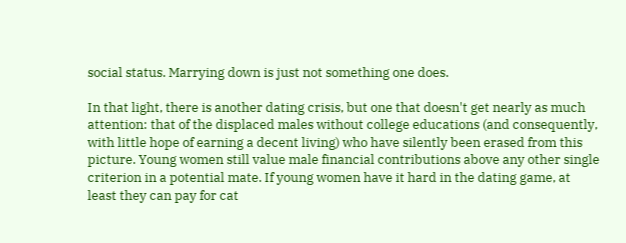social status. Marrying down is just not something one does.

In that light, there is another dating crisis, but one that doesn't get nearly as much attention: that of the displaced males without college educations (and consequently, with little hope of earning a decent living) who have silently been erased from this picture. Young women still value male financial contributions above any other single criterion in a potential mate. If young women have it hard in the dating game, at least they can pay for cat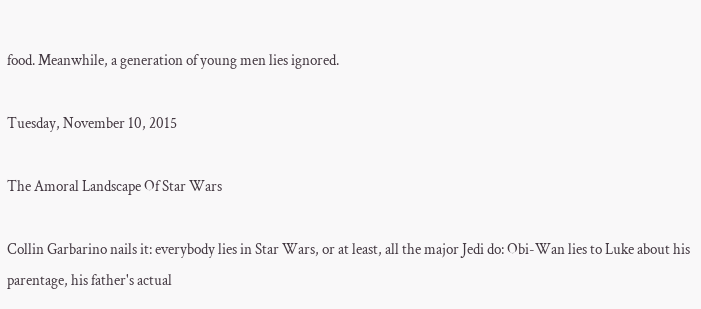food. Meanwhile, a generation of young men lies ignored.

Tuesday, November 10, 2015

The Amoral Landscape Of Star Wars

Collin Garbarino nails it: everybody lies in Star Wars, or at least, all the major Jedi do: Obi-Wan lies to Luke about his parentage, his father's actual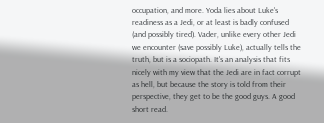occupation, and more. Yoda lies about Luke's readiness as a Jedi, or at least is badly confused (and possibly tired). Vader, unlike every other Jedi we encounter (save possibly Luke), actually tells the truth, but is a sociopath. It's an analysis that fits nicely with my view that the Jedi are in fact corrupt as hell, but because the story is told from their perspective, they get to be the good guys. A good short read.